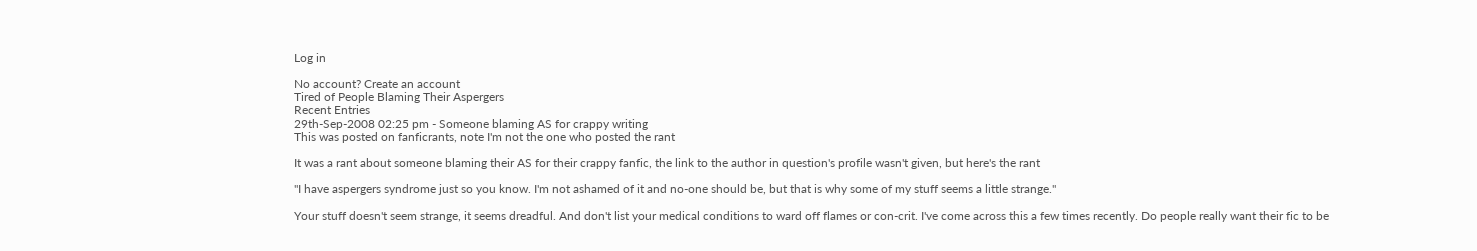Log in

No account? Create an account
Tired of People Blaming Their Aspergers
Recent Entries
29th-Sep-2008 02:25 pm - Someone blaming AS for crappy writing
This was posted on fanficrants, note I'm not the one who posted the rant

It was a rant about someone blaming their AS for their crappy fanfic, the link to the author in question's profile wasn't given, but here's the rant

"I have aspergers syndrome just so you know. I'm not ashamed of it and no-one should be, but that is why some of my stuff seems a little strange."

Your stuff doesn't seem strange, it seems dreadful. And don't list your medical conditions to ward off flames or con-crit. I've come across this a few times recently. Do people really want their fic to be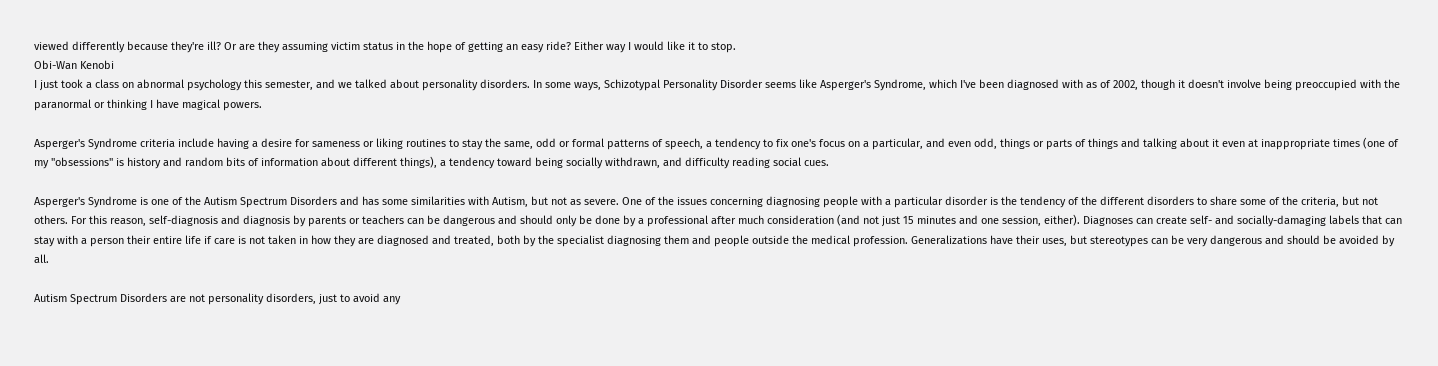viewed differently because they're ill? Or are they assuming victim status in the hope of getting an easy ride? Either way I would like it to stop.
Obi-Wan Kenobi
I just took a class on abnormal psychology this semester, and we talked about personality disorders. In some ways, Schizotypal Personality Disorder seems like Asperger's Syndrome, which I've been diagnosed with as of 2002, though it doesn't involve being preoccupied with the paranormal or thinking I have magical powers.

Asperger's Syndrome criteria include having a desire for sameness or liking routines to stay the same, odd or formal patterns of speech, a tendency to fix one's focus on a particular, and even odd, things or parts of things and talking about it even at inappropriate times (one of my "obsessions" is history and random bits of information about different things), a tendency toward being socially withdrawn, and difficulty reading social cues.

Asperger's Syndrome is one of the Autism Spectrum Disorders and has some similarities with Autism, but not as severe. One of the issues concerning diagnosing people with a particular disorder is the tendency of the different disorders to share some of the criteria, but not others. For this reason, self-diagnosis and diagnosis by parents or teachers can be dangerous and should only be done by a professional after much consideration (and not just 15 minutes and one session, either). Diagnoses can create self- and socially-damaging labels that can stay with a person their entire life if care is not taken in how they are diagnosed and treated, both by the specialist diagnosing them and people outside the medical profession. Generalizations have their uses, but stereotypes can be very dangerous and should be avoided by all.

Autism Spectrum Disorders are not personality disorders, just to avoid any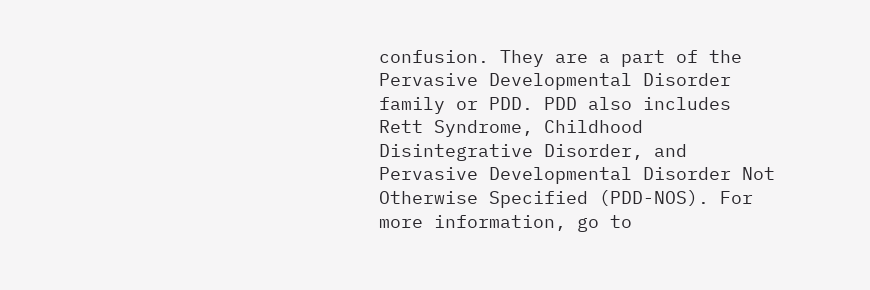confusion. They are a part of the Pervasive Developmental Disorder family or PDD. PDD also includes Rett Syndrome, Childhood Disintegrative Disorder, and Pervasive Developmental Disorder Not Otherwise Specified (PDD-NOS). For more information, go to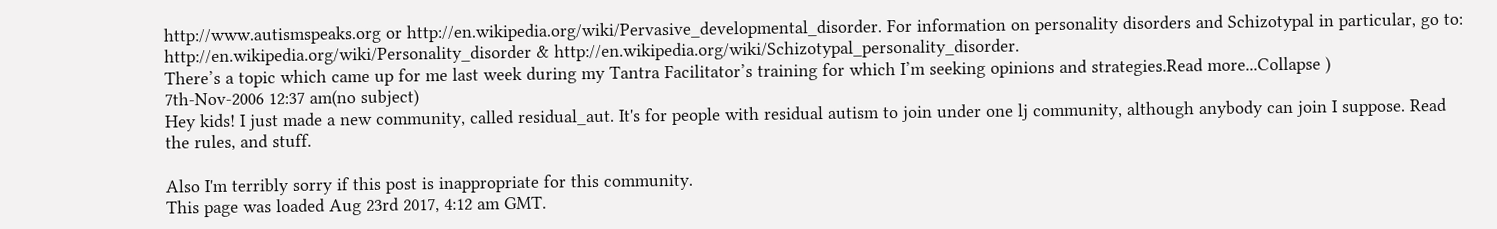http://www.autismspeaks.org or http://en.wikipedia.org/wiki/Pervasive_developmental_disorder. For information on personality disorders and Schizotypal in particular, go to: http://en.wikipedia.org/wiki/Personality_disorder & http://en.wikipedia.org/wiki/Schizotypal_personality_disorder.
There’s a topic which came up for me last week during my Tantra Facilitator’s training for which I’m seeking opinions and strategies.Read more...Collapse )
7th-Nov-2006 12:37 am(no subject)
Hey kids! I just made a new community, called residual_aut. It's for people with residual autism to join under one lj community, although anybody can join I suppose. Read the rules, and stuff.

Also I'm terribly sorry if this post is inappropriate for this community.
This page was loaded Aug 23rd 2017, 4:12 am GMT.